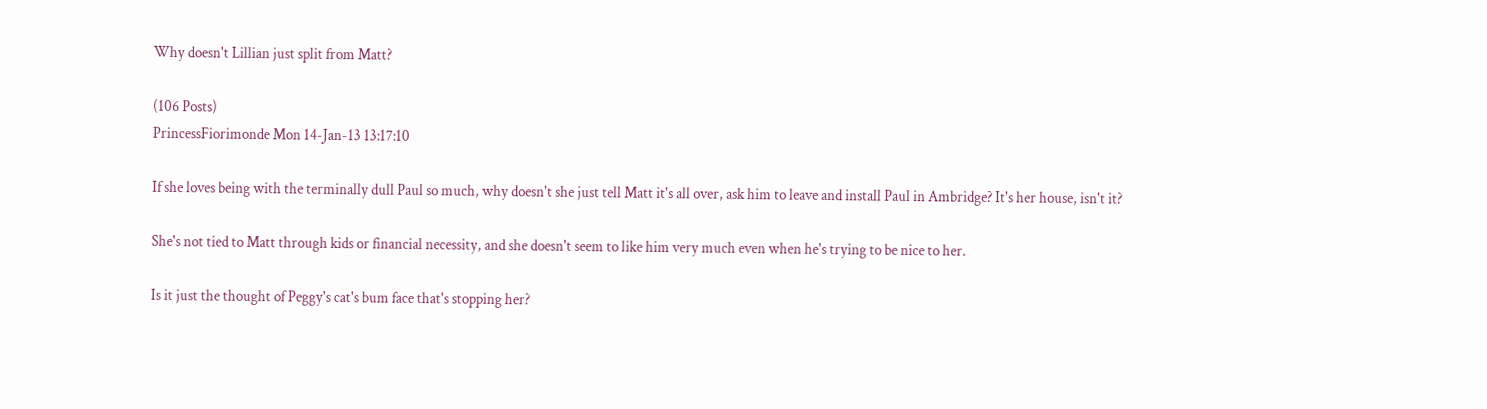Why doesn't Lillian just split from Matt?

(106 Posts)
PrincessFiorimonde Mon 14-Jan-13 13:17:10

If she loves being with the terminally dull Paul so much, why doesn't she just tell Matt it's all over, ask him to leave and install Paul in Ambridge? It's her house, isn't it?

She's not tied to Matt through kids or financial necessity, and she doesn't seem to like him very much even when he's trying to be nice to her.

Is it just the thought of Peggy's cat's bum face that's stopping her?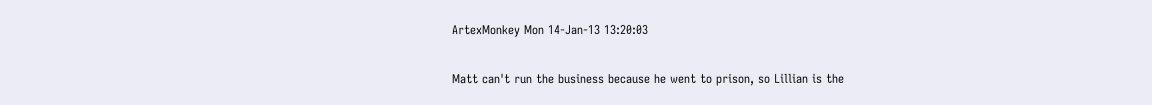ArtexMonkey Mon 14-Jan-13 13:20:03

Matt can't run the business because he went to prison, so Lillian is the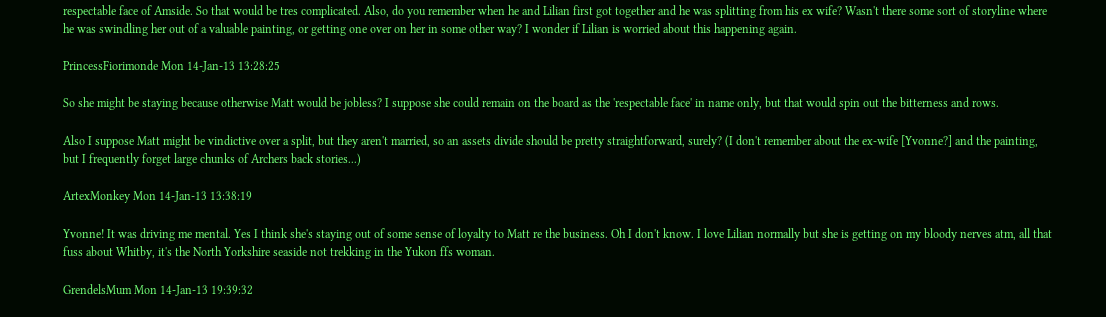respectable face of Amside. So that would be tres complicated. Also, do you remember when he and Lilian first got together and he was splitting from his ex wife? Wasn't there some sort of storyline where he was swindling her out of a valuable painting, or getting one over on her in some other way? I wonder if Lilian is worried about this happening again.

PrincessFiorimonde Mon 14-Jan-13 13:28:25

So she might be staying because otherwise Matt would be jobless? I suppose she could remain on the board as the 'respectable face' in name only, but that would spin out the bitterness and rows.

Also I suppose Matt might be vindictive over a split, but they aren't married, so an assets divide should be pretty straightforward, surely? (I don't remember about the ex-wife [Yvonne?] and the painting, but I frequently forget large chunks of Archers back stories...)

ArtexMonkey Mon 14-Jan-13 13:38:19

Yvonne! It was driving me mental. Yes I think she's staying out of some sense of loyalty to Matt re the business. Oh I don't know. I love Lilian normally but she is getting on my bloody nerves atm, all that fuss about Whitby, it's the North Yorkshire seaside not trekking in the Yukon ffs woman.

GrendelsMum Mon 14-Jan-13 19:39:32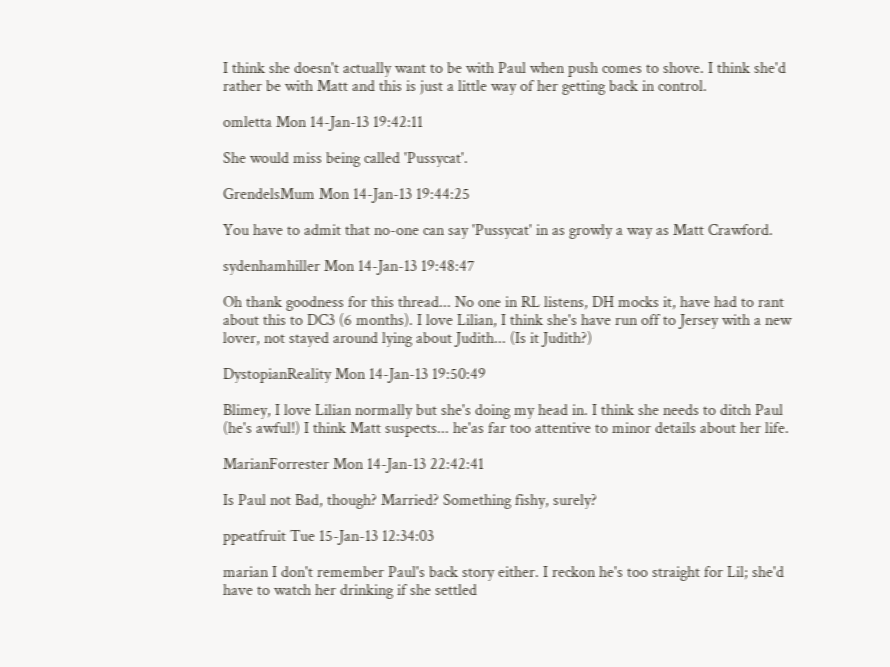I think she doesn't actually want to be with Paul when push comes to shove. I think she'd rather be with Matt and this is just a little way of her getting back in control.

omletta Mon 14-Jan-13 19:42:11

She would miss being called 'Pussycat'.

GrendelsMum Mon 14-Jan-13 19:44:25

You have to admit that no-one can say 'Pussycat' in as growly a way as Matt Crawford.

sydenhamhiller Mon 14-Jan-13 19:48:47

Oh thank goodness for this thread... No one in RL listens, DH mocks it, have had to rant about this to DC3 (6 months). I love Lilian, I think she's have run off to Jersey with a new lover, not stayed around lying about Judith... (Is it Judith?)

DystopianReality Mon 14-Jan-13 19:50:49

Blimey, I love Lilian normally but she's doing my head in. I think she needs to ditch Paul (he's awful!) I think Matt suspects... he'as far too attentive to minor details about her life.

MarianForrester Mon 14-Jan-13 22:42:41

Is Paul not Bad, though? Married? Something fishy, surely?

ppeatfruit Tue 15-Jan-13 12:34:03

marian I don't remember Paul's back story either. I reckon he's too straight for Lil; she'd have to watch her drinking if she settled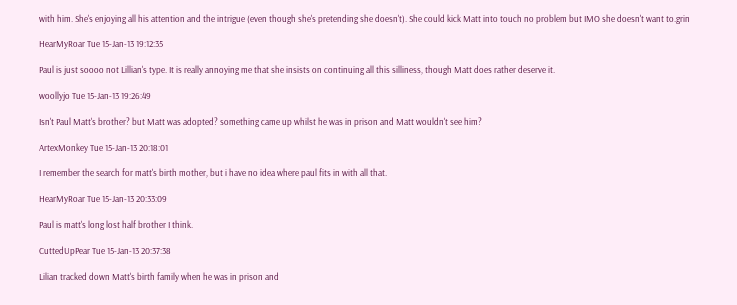with him. She's enjoying all his attention and the intrigue (even though she's pretending she doesn't). She could kick Matt into touch no problem but IMO she doesn't want to.grin

HearMyRoar Tue 15-Jan-13 19:12:35

Paul is just soooo not Lillian's type. It is really annoying me that she insists on continuing all this silliness, though Matt does rather deserve it.

woollyjo Tue 15-Jan-13 19:26:49

Isn't Paul Matt's brother? but Matt was adopted? something came up whilst he was in prison and Matt wouldn't see him?

ArtexMonkey Tue 15-Jan-13 20:18:01

I remember the search for matt's birth mother, but i have no idea where paul fits in with all that.

HearMyRoar Tue 15-Jan-13 20:33:09

Paul is matt's long lost half brother I think.

CuttedUpPear Tue 15-Jan-13 20:37:38

Lilian tracked down Matt's birth family when he was in prison and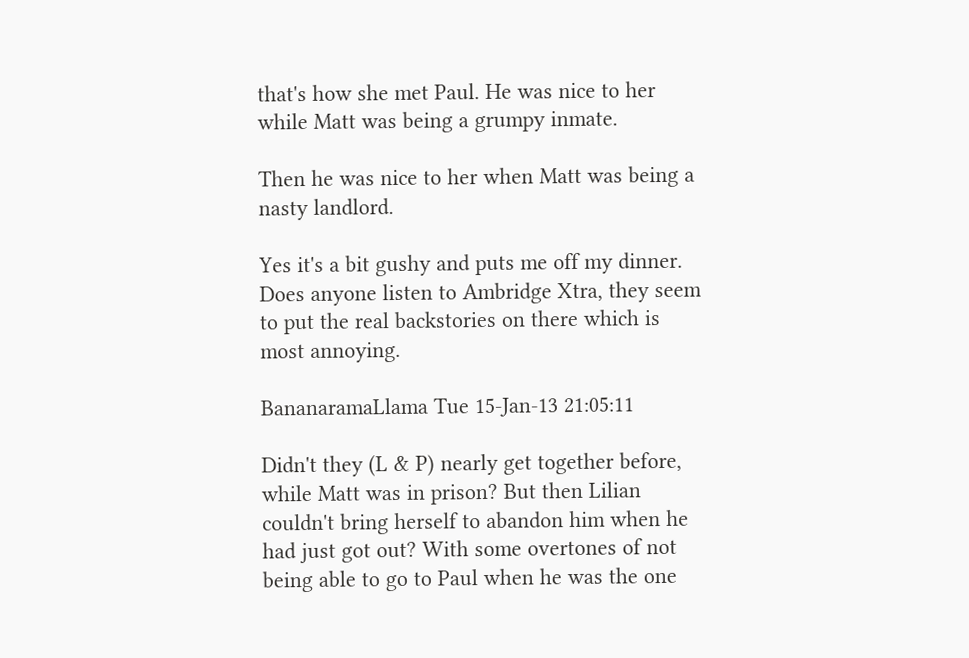that's how she met Paul. He was nice to her while Matt was being a grumpy inmate.

Then he was nice to her when Matt was being a nasty landlord.

Yes it's a bit gushy and puts me off my dinner. Does anyone listen to Ambridge Xtra, they seem to put the real backstories on there which is most annoying.

BananaramaLlama Tue 15-Jan-13 21:05:11

Didn't they (L & P) nearly get together before, while Matt was in prison? But then Lilian couldn't bring herself to abandon him when he had just got out? With some overtones of not being able to go to Paul when he was the one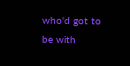who'd got to be with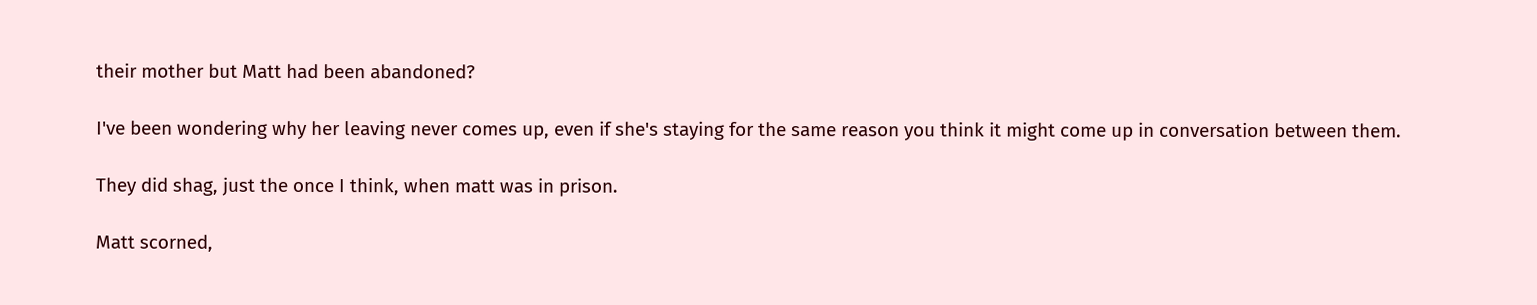their mother but Matt had been abandoned?

I've been wondering why her leaving never comes up, even if she's staying for the same reason you think it might come up in conversation between them.

They did shag, just the once I think, when matt was in prison.

Matt scorned,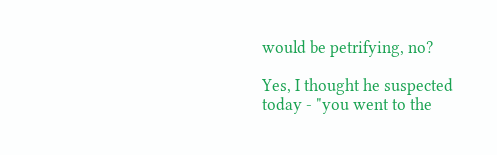would be petrifying, no?

Yes, I thought he suspected today - "you went to the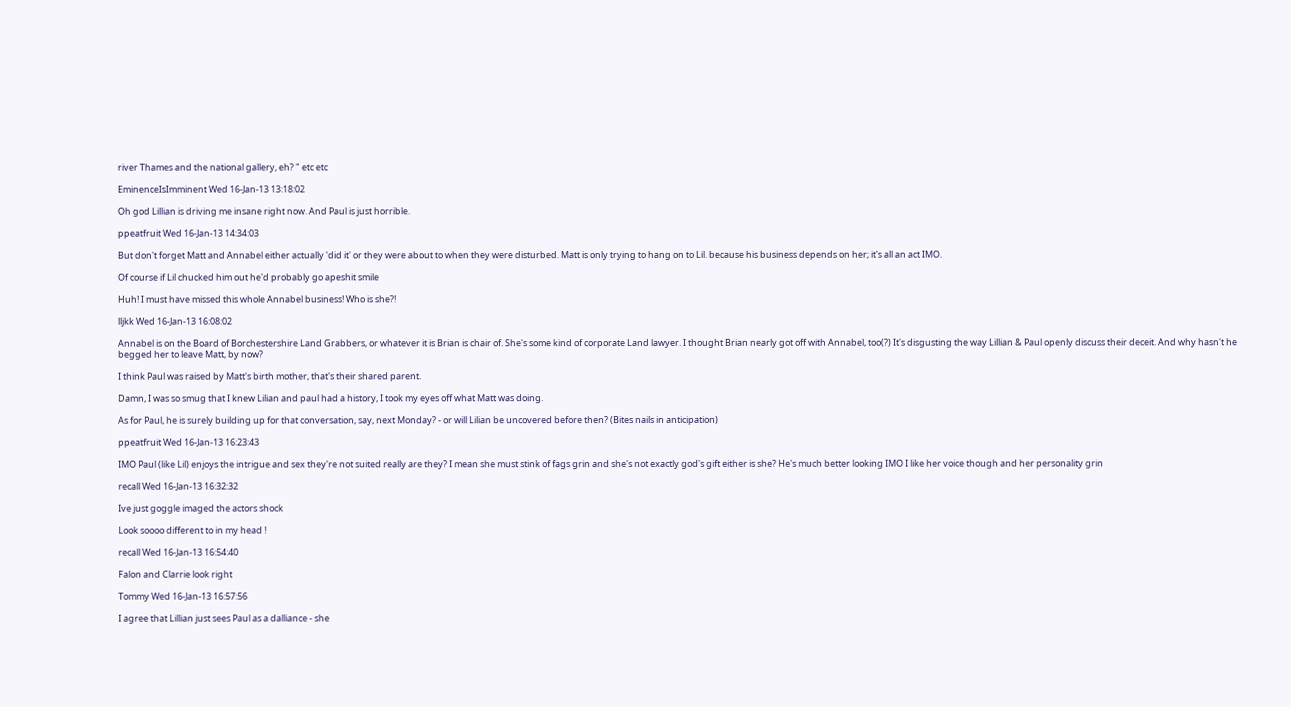river Thames and the national gallery, eh? " etc etc

EminenceIsImminent Wed 16-Jan-13 13:18:02

Oh god Lillian is driving me insane right now. And Paul is just horrible.

ppeatfruit Wed 16-Jan-13 14:34:03

But don't forget Matt and Annabel either actually 'did it' or they were about to when they were disturbed. Matt is only trying to hang on to Lil. because his business depends on her; it's all an act IMO.

Of course if Lil chucked him out he'd probably go apeshit smile

Huh! I must have missed this whole Annabel business! Who is she?!

lljkk Wed 16-Jan-13 16:08:02

Annabel is on the Board of Borchestershire Land Grabbers, or whatever it is Brian is chair of. She's some kind of corporate Land lawyer. I thought Brian nearly got off with Annabel, too(?) It's disgusting the way Lillian & Paul openly discuss their deceit. And why hasn't he begged her to leave Matt, by now?

I think Paul was raised by Matt's birth mother, that's their shared parent.

Damn, I was so smug that I knew Lilian and paul had a history, I took my eyes off what Matt was doing.

As for Paul, he is surely building up for that conversation, say, next Monday? - or will Lilian be uncovered before then? (Bites nails in anticipation)

ppeatfruit Wed 16-Jan-13 16:23:43

IMO Paul (like Lil) enjoys the intrigue and sex they're not suited really are they? I mean she must stink of fags grin and she's not exactly god's gift either is she? He's much better looking IMO I like her voice though and her personality grin

recall Wed 16-Jan-13 16:32:32

Ive just goggle imaged the actors shock

Look soooo different to in my head !

recall Wed 16-Jan-13 16:54:40

Falon and Clarrie look right

Tommy Wed 16-Jan-13 16:57:56

I agree that Lillian just sees Paul as a dalliance - she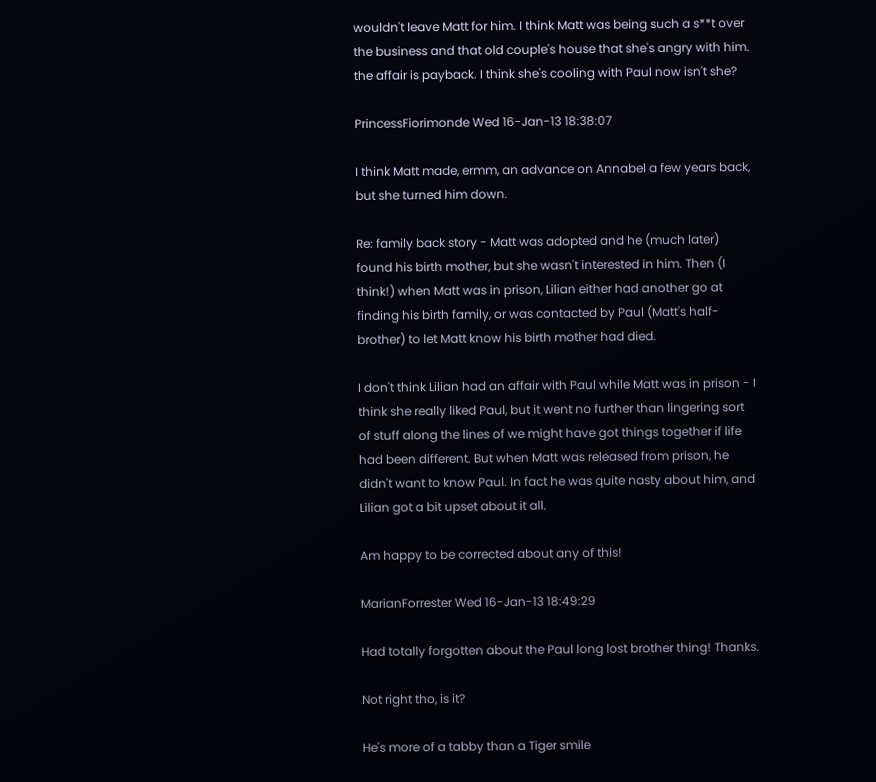wouldn't leave Matt for him. I think Matt was being such a s**t over the business and that old couple's house that she's angry with him. the affair is payback. I think she's cooling with Paul now isn't she?

PrincessFiorimonde Wed 16-Jan-13 18:38:07

I think Matt made, ermm, an advance on Annabel a few years back, but she turned him down.

Re: family back story - Matt was adopted and he (much later) found his birth mother, but she wasn't interested in him. Then (I think!) when Matt was in prison, Lilian either had another go at finding his birth family, or was contacted by Paul (Matt's half-brother) to let Matt know his birth mother had died.

I don't think Lilian had an affair with Paul while Matt was in prison - I think she really liked Paul, but it went no further than lingering sort of stuff along the lines of we might have got things together if life had been different. But when Matt was released from prison, he didn't want to know Paul. In fact he was quite nasty about him, and Lilian got a bit upset about it all.

Am happy to be corrected about any of this!

MarianForrester Wed 16-Jan-13 18:49:29

Had totally forgotten about the Paul long lost brother thing! Thanks.

Not right tho, is it?

He's more of a tabby than a Tiger smile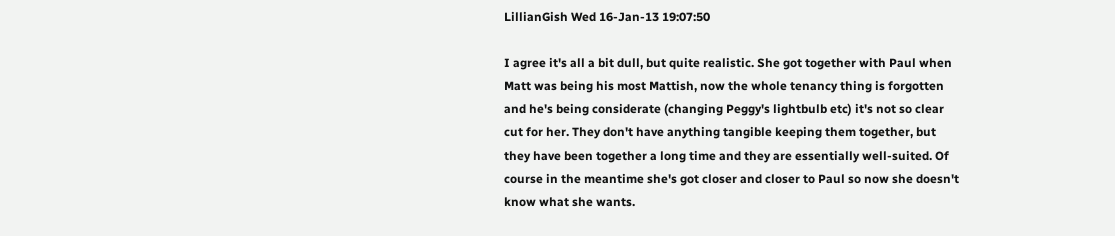LillianGish Wed 16-Jan-13 19:07:50

I agree it's all a bit dull, but quite realistic. She got together with Paul when Matt was being his most Mattish, now the whole tenancy thing is forgotten and he's being considerate (changing Peggy's lightbulb etc) it's not so clear cut for her. They don't have anything tangible keeping them together, but they have been together a long time and they are essentially well-suited. Of course in the meantime she's got closer and closer to Paul so now she doesn't know what she wants.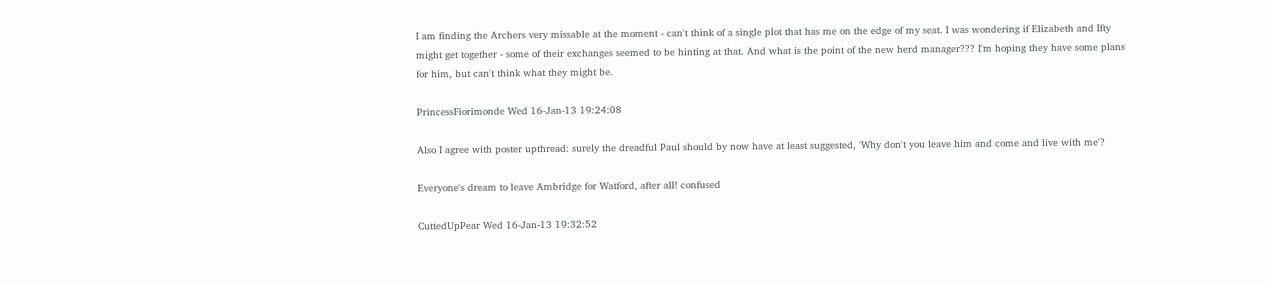I am finding the Archers very missable at the moment - can't think of a single plot that has me on the edge of my seat. I was wondering if Elizabeth and Ifty might get together - some of their exchanges seemed to be hinting at that. And what is the point of the new herd manager??? I'm hoping they have some plans for him, but can't think what they might be.

PrincessFiorimonde Wed 16-Jan-13 19:24:08

Also I agree with poster upthread: surely the dreadful Paul should by now have at least suggested, 'Why don't you leave him and come and live with me'?

Everyone's dream to leave Ambridge for Watford, after all! confused

CuttedUpPear Wed 16-Jan-13 19:32:52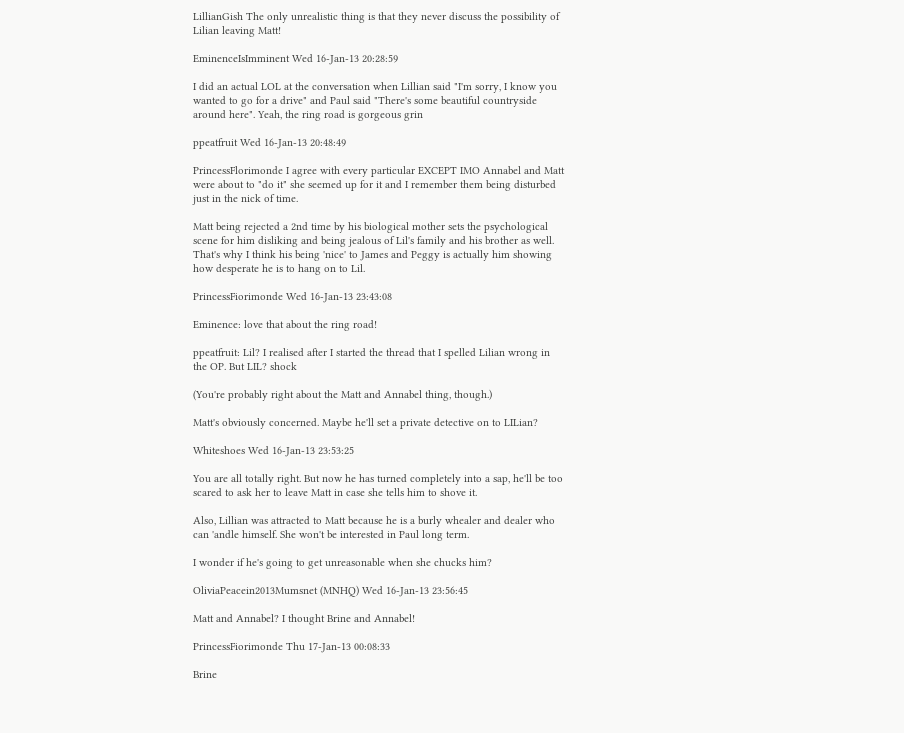LillianGish The only unrealistic thing is that they never discuss the possibility of Lilian leaving Matt!

EminenceIsImminent Wed 16-Jan-13 20:28:59

I did an actual LOL at the conversation when Lillian said "I'm sorry, I know you wanted to go for a drive" and Paul said "There's some beautiful countryside around here". Yeah, the ring road is gorgeous grin

ppeatfruit Wed 16-Jan-13 20:48:49

PrincessFlorimonde I agree with every particular EXCEPT IMO Annabel and Matt were about to "do it" she seemed up for it and I remember them being disturbed just in the nick of time.

Matt being rejected a 2nd time by his biological mother sets the psychological scene for him disliking and being jealous of Lil's family and his brother as well. That's why I think his being 'nice' to James and Peggy is actually him showing how desperate he is to hang on to Lil.

PrincessFiorimonde Wed 16-Jan-13 23:43:08

Eminence: love that about the ring road!

ppeatfruit: Lil? I realised after I started the thread that I spelled Lilian wrong in the OP. But LIL? shock

(You're probably right about the Matt and Annabel thing, though.)

Matt's obviously concerned. Maybe he'll set a private detective on to LILian?

Whiteshoes Wed 16-Jan-13 23:53:25

You are all totally right. But now he has turned completely into a sap, he'll be too scared to ask her to leave Matt in case she tells him to shove it.

Also, Lillian was attracted to Matt because he is a burly whealer and dealer who can 'andle himself. She won't be interested in Paul long term.

I wonder if he's going to get unreasonable when she chucks him?

OliviaPeacein2013Mumsnet (MNHQ) Wed 16-Jan-13 23:56:45

Matt and Annabel? I thought Brine and Annabel!

PrincessFiorimonde Thu 17-Jan-13 00:08:33

Brine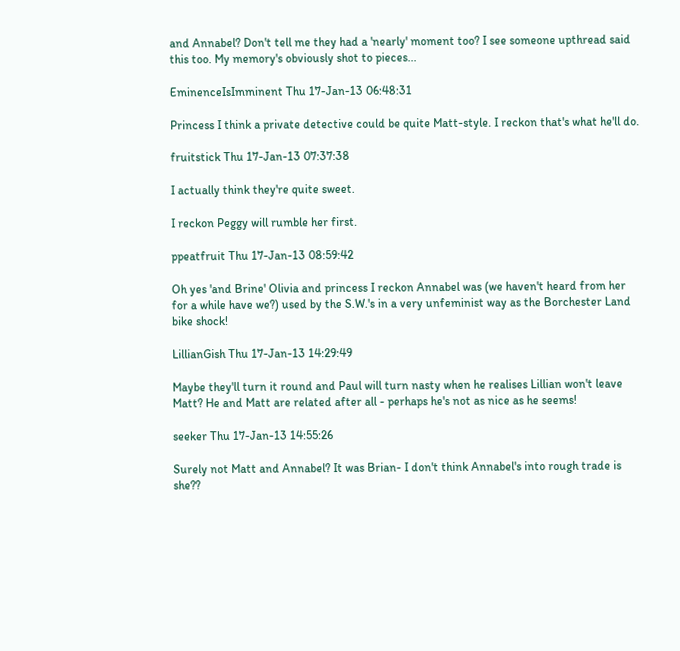and Annabel? Don't tell me they had a 'nearly' moment too? I see someone upthread said this too. My memory's obviously shot to pieces...

EminenceIsImminent Thu 17-Jan-13 06:48:31

Princess I think a private detective could be quite Matt-style. I reckon that's what he'll do.

fruitstick Thu 17-Jan-13 07:37:38

I actually think they're quite sweet.

I reckon Peggy will rumble her first.

ppeatfruit Thu 17-Jan-13 08:59:42

Oh yes 'and Brine' Olivia and princess I reckon Annabel was (we haven't heard from her for a while have we?) used by the S.W.'s in a very unfeminist way as the Borchester Land bike shock!

LillianGish Thu 17-Jan-13 14:29:49

Maybe they'll turn it round and Paul will turn nasty when he realises Lillian won't leave Matt? He and Matt are related after all - perhaps he's not as nice as he seems!

seeker Thu 17-Jan-13 14:55:26

Surely not Matt and Annabel? It was Brian- I don't think Annabel's into rough trade is she??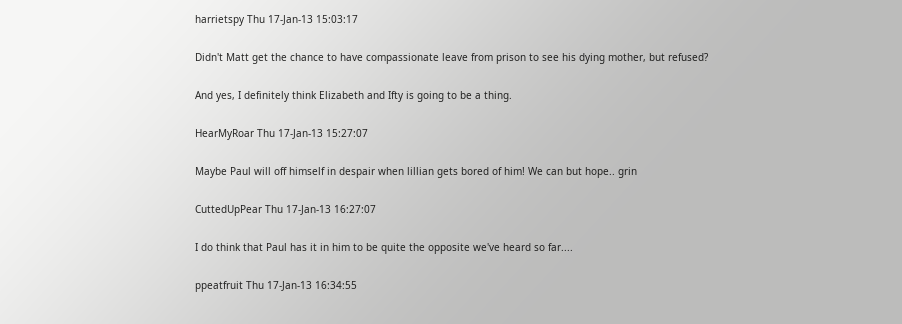harrietspy Thu 17-Jan-13 15:03:17

Didn't Matt get the chance to have compassionate leave from prison to see his dying mother, but refused?

And yes, I definitely think Elizabeth and Ifty is going to be a thing.

HearMyRoar Thu 17-Jan-13 15:27:07

Maybe Paul will off himself in despair when lillian gets bored of him! We can but hope.. grin

CuttedUpPear Thu 17-Jan-13 16:27:07

I do think that Paul has it in him to be quite the opposite we've heard so far....

ppeatfruit Thu 17-Jan-13 16:34:55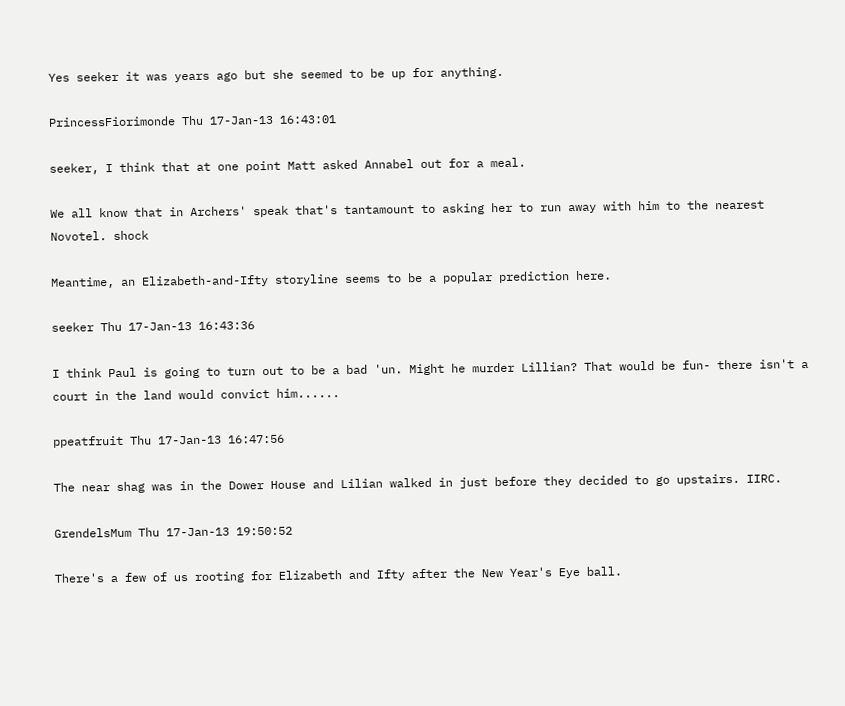Yes seeker it was years ago but she seemed to be up for anything.

PrincessFiorimonde Thu 17-Jan-13 16:43:01

seeker, I think that at one point Matt asked Annabel out for a meal.

We all know that in Archers' speak that's tantamount to asking her to run away with him to the nearest Novotel. shock

Meantime, an Elizabeth-and-Ifty storyline seems to be a popular prediction here.

seeker Thu 17-Jan-13 16:43:36

I think Paul is going to turn out to be a bad 'un. Might he murder Lillian? That would be fun- there isn't a court in the land would convict him......

ppeatfruit Thu 17-Jan-13 16:47:56

The near shag was in the Dower House and Lilian walked in just before they decided to go upstairs. IIRC.

GrendelsMum Thu 17-Jan-13 19:50:52

There's a few of us rooting for Elizabeth and Ifty after the New Year's Eye ball.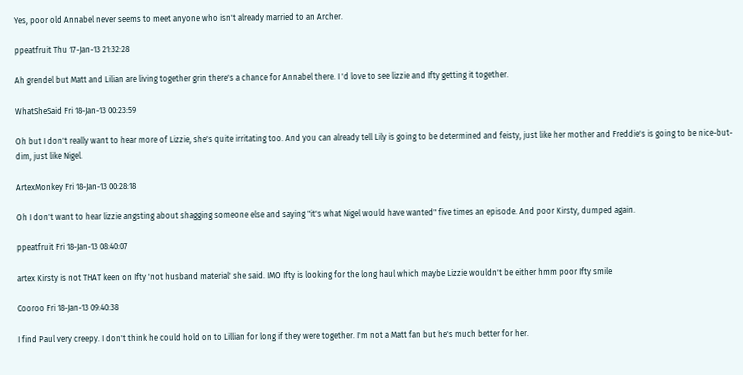Yes, poor old Annabel never seems to meet anyone who isn't already married to an Archer.

ppeatfruit Thu 17-Jan-13 21:32:28

Ah grendel but Matt and Lilian are living together grin there's a chance for Annabel there. I 'd love to see lizzie and Ifty getting it together.

WhatSheSaid Fri 18-Jan-13 00:23:59

Oh but I don't really want to hear more of Lizzie, she's quite irritating too. And you can already tell Lily is going to be determined and feisty, just like her mother and Freddie's is going to be nice-but-dim, just like Nigel.

ArtexMonkey Fri 18-Jan-13 00:28:18

Oh I don't want to hear lizzie angsting about shagging someone else and saying "it's what Nigel would have wanted" five times an episode. And poor Kirsty, dumped again.

ppeatfruit Fri 18-Jan-13 08:40:07

artex Kirsty is not THAT keen on Ifty 'not husband material' she said. IMO Ifty is looking for the long haul which maybe Lizzie wouldn't be either hmm poor Ifty smile

Cooroo Fri 18-Jan-13 09:40:38

I find Paul very creepy. I don't think he could hold on to Lillian for long if they were together. I'm not a Matt fan but he's much better for her.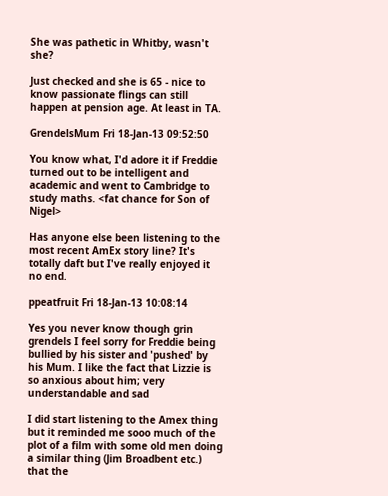She was pathetic in Whitby, wasn't she?

Just checked and she is 65 - nice to know passionate flings can still happen at pension age. At least in TA.

GrendelsMum Fri 18-Jan-13 09:52:50

You know what, I'd adore it if Freddie turned out to be intelligent and academic and went to Cambridge to study maths. <fat chance for Son of Nigel>

Has anyone else been listening to the most recent AmEx story line? It's totally daft but I've really enjoyed it no end.

ppeatfruit Fri 18-Jan-13 10:08:14

Yes you never know though grin grendels I feel sorry for Freddie being bullied by his sister and 'pushed' by his Mum. I like the fact that Lizzie is so anxious about him; very understandable and sad

I did start listening to the Amex thing but it reminded me sooo much of the plot of a film with some old men doing a similar thing (Jim Broadbent etc.) that the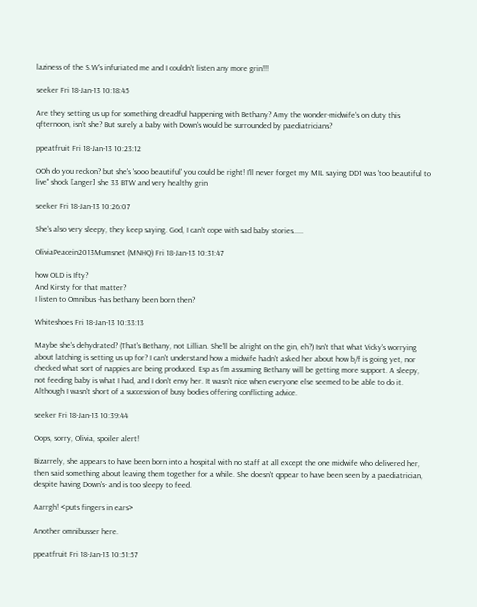laziness of the S.W's infuriated me and I couldn't listen any more grin!!!

seeker Fri 18-Jan-13 10:18:45

Are they setting us up for something dreadful happening with Bethany? Amy the wonder-midwife's on duty this qfternoon, isn't she? But surely a baby with Down's would be surrounded by paediatricians?

ppeatfruit Fri 18-Jan-13 10:23:12

OOh do you reckon? but she's 'sooo beautiful' you could be right! I'll never forget my MIL saying DD1 was 'too beautiful to live" shock [anger] she 33 BTW and very healthy grin

seeker Fri 18-Jan-13 10:26:07

She's also very sleepy, they keep saying. God, I can't cope with sad baby stories.....

OliviaPeacein2013Mumsnet (MNHQ) Fri 18-Jan-13 10:31:47

how OLD is Ifty?
And Kirsty for that matter?
I listen to Omnibus -has bethany been born then?

Whiteshoes Fri 18-Jan-13 10:33:13

Maybe she's dehydrated? (That's Bethany, not Lillian. She'll be alright on the gin, eh?) Isn't that what Vicky's worrying about latching is setting us up for? I can't understand how a midwife hadn't asked her about how b/f is going yet, nor checked what sort of nappies are being produced. Esp as I'm assuming Bethany will be getting more support. A sleepy, not feeding baby is what I had, and I don't envy her. It wasn't nice when everyone else seemed to be able to do it. Although I wasn't short of a succession of busy bodies offering conflicting advice.

seeker Fri 18-Jan-13 10:39:44

Oops, sorry, Olivia, spoiler alert!

Bizarrely, she appears to have been born into a hospital with no staff at all except the one midwife who delivered her, then said something about leaving them together for a while. She doesn't qppear to have been seen by a paediatrician, despite having Down's- and is too sleepy to feed.

Aarrgh! <puts fingers in ears>

Another omnibusser here.

ppeatfruit Fri 18-Jan-13 10:51:57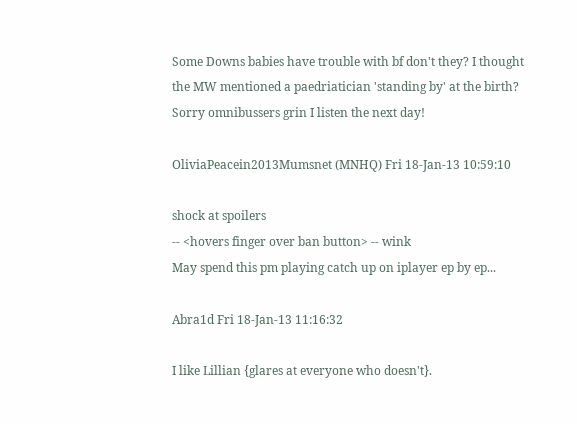Some Downs babies have trouble with bf don't they? I thought the MW mentioned a paedriatician 'standing by' at the birth? Sorry omnibussers grin I listen the next day!

OliviaPeacein2013Mumsnet (MNHQ) Fri 18-Jan-13 10:59:10

shock at spoilers
-- <hovers finger over ban button> -- wink
May spend this pm playing catch up on iplayer ep by ep...

Abra1d Fri 18-Jan-13 11:16:32

I like Lillian {glares at everyone who doesn't}.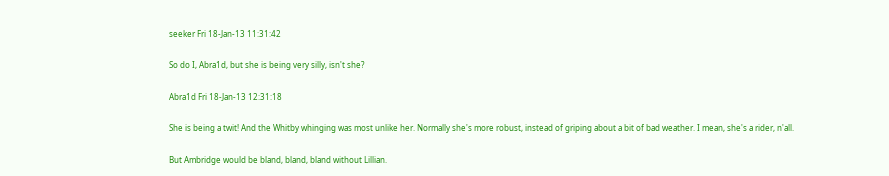seeker Fri 18-Jan-13 11:31:42

So do I, Abra1d, but she is being very silly, isn't she?

Abra1d Fri 18-Jan-13 12:31:18

She is being a twit! And the Whitby whinging was most unlike her. Normally she's more robust, instead of griping about a bit of bad weather. I mean, she's a rider, n'all.

But Ambridge would be bland, bland, bland without Lillian.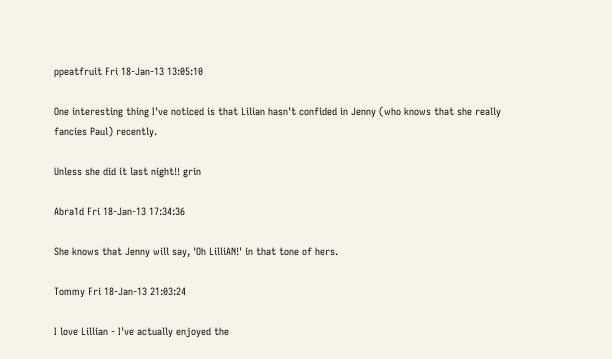ppeatfruit Fri 18-Jan-13 13:05:10

One interesting thing I've noticed is that Lilian hasn't confided in Jenny (who knows that she really fancies Paul) recently.

Unless she did it last night!! grin

Abra1d Fri 18-Jan-13 17:34:36

She knows that Jenny will say, 'Oh LilliAN!' in that tone of hers.

Tommy Fri 18-Jan-13 21:03:24

I love Lillian - I've actually enjoyed the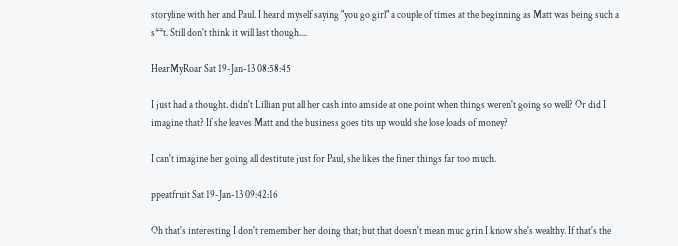storyline with her and Paul. I heard myself saying "you go girl" a couple of times at the beginning as Matt was being such a s**t. Still don't think it will last though....

HearMyRoar Sat 19-Jan-13 08:58:45

I just had a thought. didn't Lillian put all her cash into amside at one point when things weren't going so well? Or did I imagine that? If she leaves Matt and the business goes tits up would she lose loads of money?

I can't imagine her going all destitute just for Paul, she likes the finer things far too much.

ppeatfruit Sat 19-Jan-13 09:42:16

Oh that's interesting I don't remember her doing that; but that doesn't mean muc grin I know she's wealthy. If that's the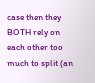case then they BOTH rely on each other too much to split (an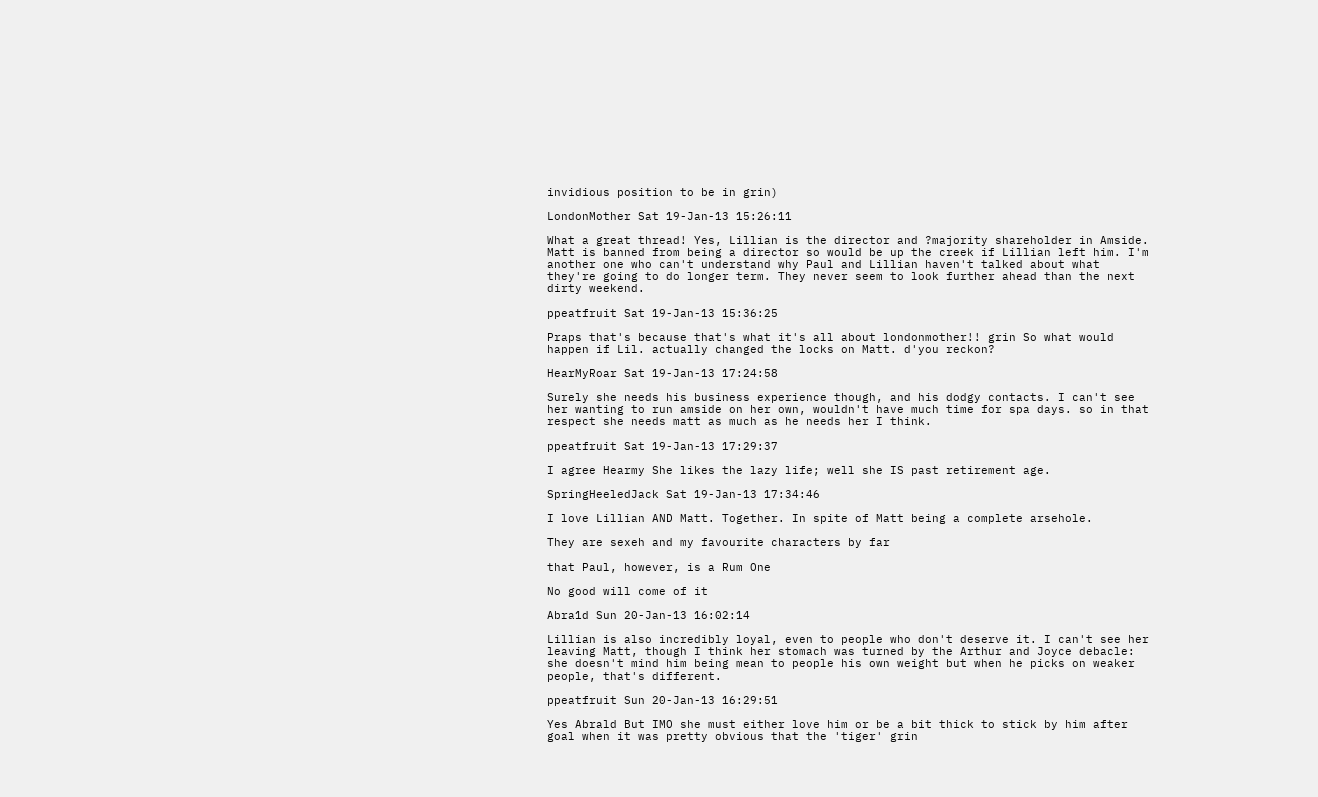invidious position to be in grin)

LondonMother Sat 19-Jan-13 15:26:11

What a great thread! Yes, Lillian is the director and ?majority shareholder in Amside. Matt is banned from being a director so would be up the creek if Lillian left him. I'm another one who can't understand why Paul and Lillian haven't talked about what they're going to do longer term. They never seem to look further ahead than the next dirty weekend.

ppeatfruit Sat 19-Jan-13 15:36:25

Praps that's because that's what it's all about londonmother!! grin So what would happen if Lil. actually changed the locks on Matt. d'you reckon?

HearMyRoar Sat 19-Jan-13 17:24:58

Surely she needs his business experience though, and his dodgy contacts. I can't see her wanting to run amside on her own, wouldn't have much time for spa days. so in that respect she needs matt as much as he needs her I think.

ppeatfruit Sat 19-Jan-13 17:29:37

I agree Hearmy She likes the lazy life; well she IS past retirement age.

SpringHeeledJack Sat 19-Jan-13 17:34:46

I love Lillian AND Matt. Together. In spite of Matt being a complete arsehole.

They are sexeh and my favourite characters by far

that Paul, however, is a Rum One

No good will come of it

Abra1d Sun 20-Jan-13 16:02:14

Lillian is also incredibly loyal, even to people who don't deserve it. I can't see her leaving Matt, though I think her stomach was turned by the Arthur and Joyce debacle: she doesn't mind him being mean to people his own weight but when he picks on weaker people, that's different.

ppeatfruit Sun 20-Jan-13 16:29:51

Yes Abrald But IMO she must either love him or be a bit thick to stick by him after goal when it was pretty obvious that the 'tiger' grin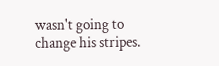wasn't going to change his stripes.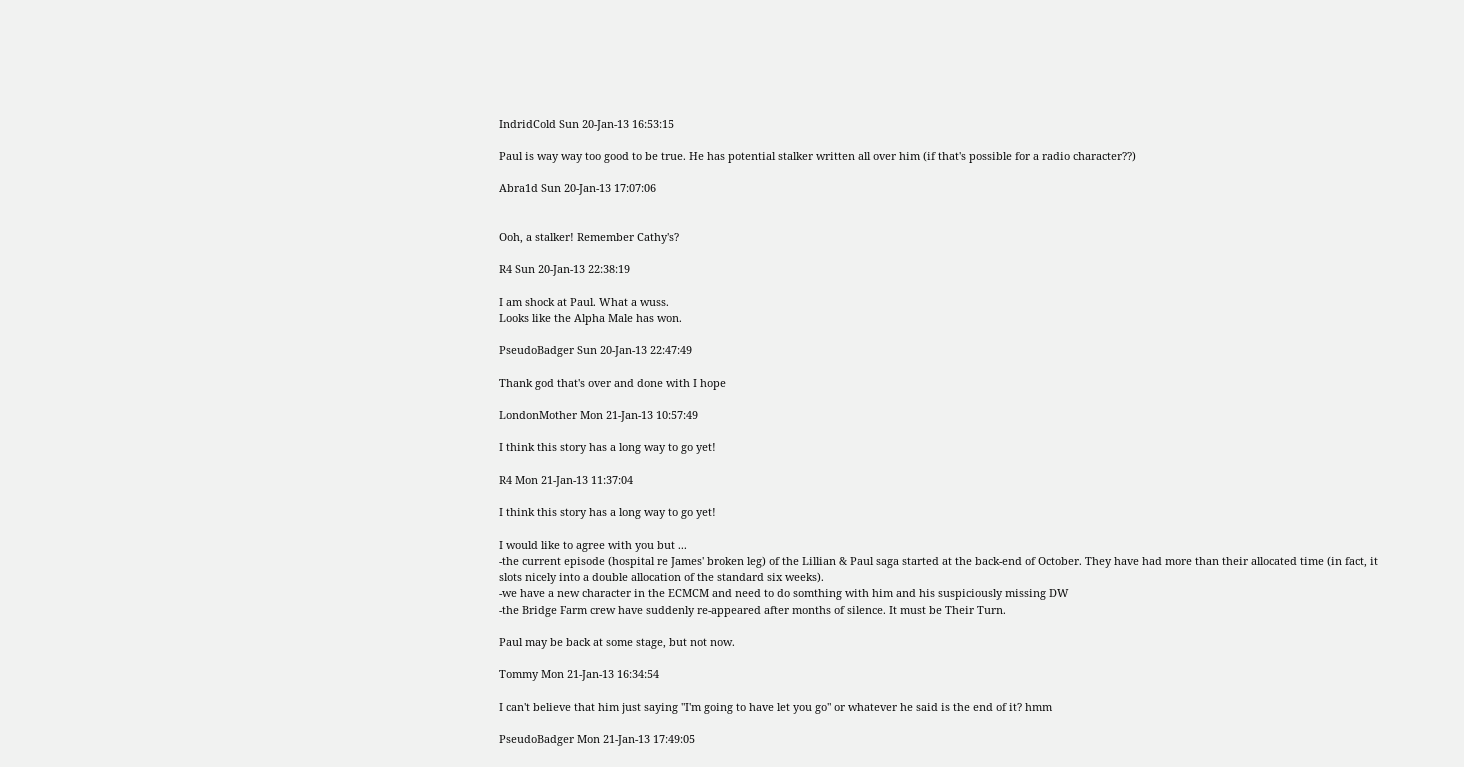IndridCold Sun 20-Jan-13 16:53:15

Paul is way way too good to be true. He has potential stalker written all over him (if that's possible for a radio character??)

Abra1d Sun 20-Jan-13 17:07:06


Ooh, a stalker! Remember Cathy's?

R4 Sun 20-Jan-13 22:38:19

I am shock at Paul. What a wuss.
Looks like the Alpha Male has won.

PseudoBadger Sun 20-Jan-13 22:47:49

Thank god that's over and done with I hope

LondonMother Mon 21-Jan-13 10:57:49

I think this story has a long way to go yet!

R4 Mon 21-Jan-13 11:37:04

I think this story has a long way to go yet!

I would like to agree with you but ...
-the current episode (hospital re James' broken leg) of the Lillian & Paul saga started at the back-end of October. They have had more than their allocated time (in fact, it slots nicely into a double allocation of the standard six weeks).
-we have a new character in the ECMCM and need to do somthing with him and his suspiciously missing DW
-the Bridge Farm crew have suddenly re-appeared after months of silence. It must be Their Turn.

Paul may be back at some stage, but not now.

Tommy Mon 21-Jan-13 16:34:54

I can't believe that him just saying "I'm going to have let you go" or whatever he said is the end of it? hmm

PseudoBadger Mon 21-Jan-13 17:49:05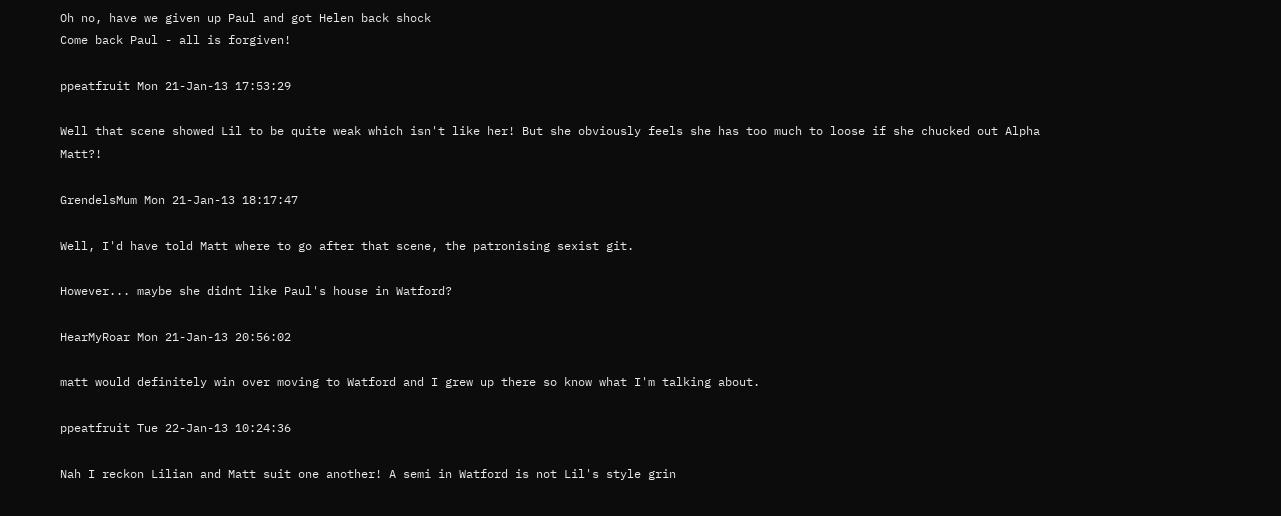Oh no, have we given up Paul and got Helen back shock
Come back Paul - all is forgiven!

ppeatfruit Mon 21-Jan-13 17:53:29

Well that scene showed Lil to be quite weak which isn't like her! But she obviously feels she has too much to loose if she chucked out Alpha Matt?!

GrendelsMum Mon 21-Jan-13 18:17:47

Well, I'd have told Matt where to go after that scene, the patronising sexist git.

However... maybe she didnt like Paul's house in Watford?

HearMyRoar Mon 21-Jan-13 20:56:02

matt would definitely win over moving to Watford and I grew up there so know what I'm talking about.

ppeatfruit Tue 22-Jan-13 10:24:36

Nah I reckon Lilian and Matt suit one another! A semi in Watford is not Lil's style grin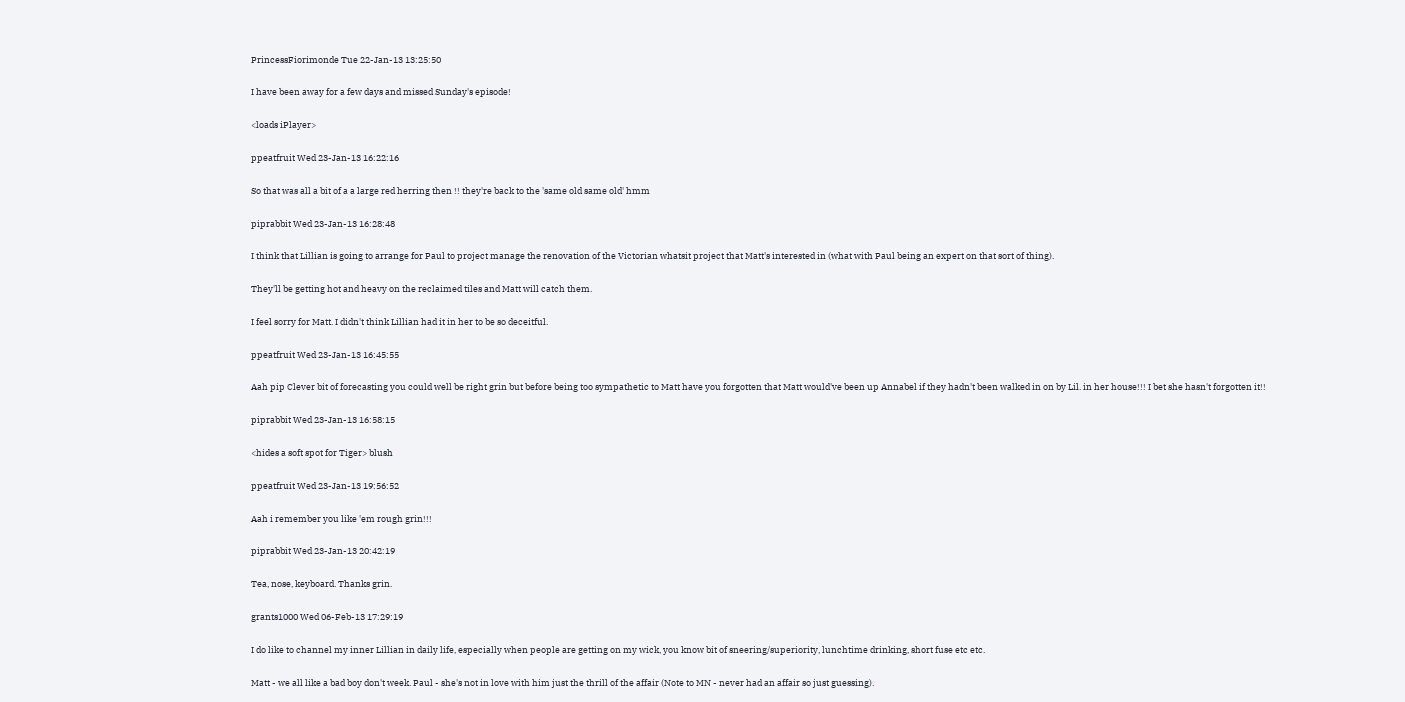PrincessFiorimonde Tue 22-Jan-13 13:25:50

I have been away for a few days and missed Sunday's episode!

<loads iPlayer>

ppeatfruit Wed 23-Jan-13 16:22:16

So that was all a bit of a a large red herring then !! they're back to the 'same old same old' hmm

piprabbit Wed 23-Jan-13 16:28:48

I think that Lillian is going to arrange for Paul to project manage the renovation of the Victorian whatsit project that Matt's interested in (what with Paul being an expert on that sort of thing).

They'll be getting hot and heavy on the reclaimed tiles and Matt will catch them.

I feel sorry for Matt. I didn't think Lillian had it in her to be so deceitful.

ppeatfruit Wed 23-Jan-13 16:45:55

Aah pip Clever bit of forecasting you could well be right grin but before being too sympathetic to Matt have you forgotten that Matt would've been up Annabel if they hadn't been walked in on by Lil. in her house!!! I bet she hasn't forgotten it!!

piprabbit Wed 23-Jan-13 16:58:15

<hides a soft spot for Tiger> blush

ppeatfruit Wed 23-Jan-13 19:56:52

Aah i remember you like 'em rough grin!!!

piprabbit Wed 23-Jan-13 20:42:19

Tea, nose, keyboard. Thanks grin.

grants1000 Wed 06-Feb-13 17:29:19

I do like to channel my inner Lillian in daily life, especially when people are getting on my wick, you know bit of sneering/superiority, lunchtime drinking, short fuse etc etc.

Matt - we all like a bad boy don't week. Paul - she's not in love with him just the thrill of the affair (Note to MN - never had an affair so just guessing).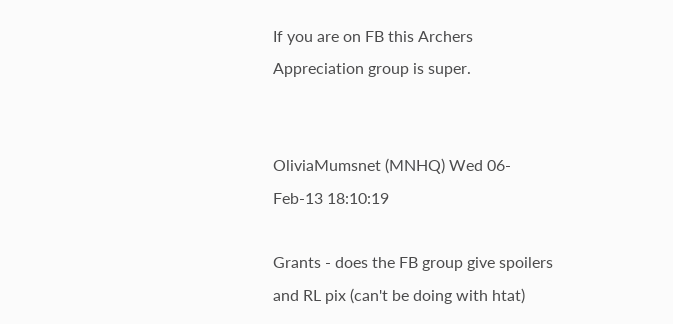If you are on FB this Archers Appreciation group is super.


OliviaMumsnet (MNHQ) Wed 06-Feb-13 18:10:19

Grants - does the FB group give spoilers and RL pix (can't be doing with htat)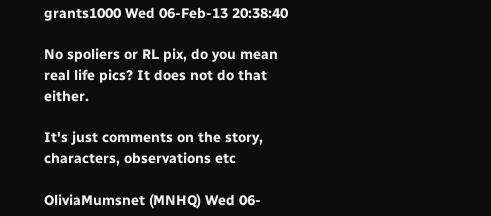grants1000 Wed 06-Feb-13 20:38:40

No spoliers or RL pix, do you mean real life pics? It does not do that either.

It's just comments on the story, characters, observations etc

OliviaMumsnet (MNHQ) Wed 06-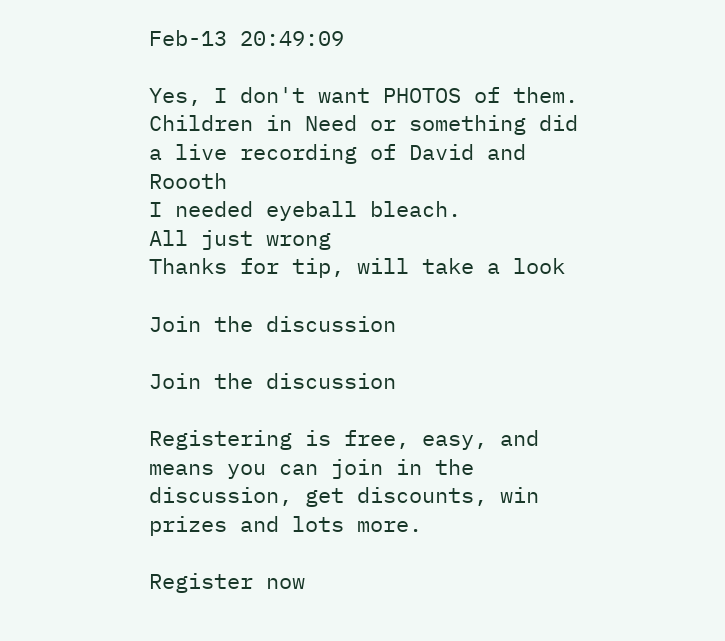Feb-13 20:49:09

Yes, I don't want PHOTOS of them.
Children in Need or something did a live recording of David and Roooth
I needed eyeball bleach.
All just wrong
Thanks for tip, will take a look

Join the discussion

Join the discussion

Registering is free, easy, and means you can join in the discussion, get discounts, win prizes and lots more.

Register now